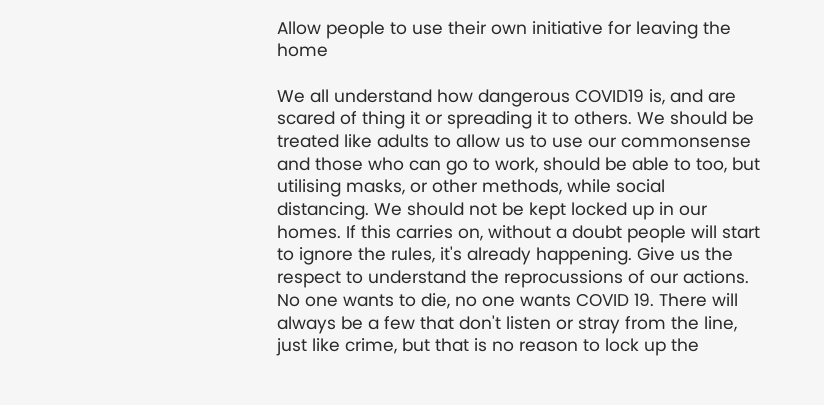Allow people to use their own initiative for leaving the home

We all understand how dangerous COVID19 is, and are scared of thing it or spreading it to others. We should be treated like adults to allow us to use our commonsense and those who can go to work, should be able to too, but utilising masks, or other methods, while social distancing. We should not be kept locked up in our homes. If this carries on, without a doubt people will start to ignore the rules, it's already happening. Give us the respect to understand the reprocussions of our actions. No one wants to die, no one wants COVID 19. There will always be a few that don't listen or stray from the line, just like crime, but that is no reason to lock up the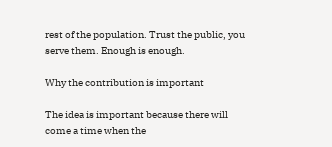rest of the population. Trust the public, you serve them. Enough is enough.

Why the contribution is important

The idea is important because there will come a time when the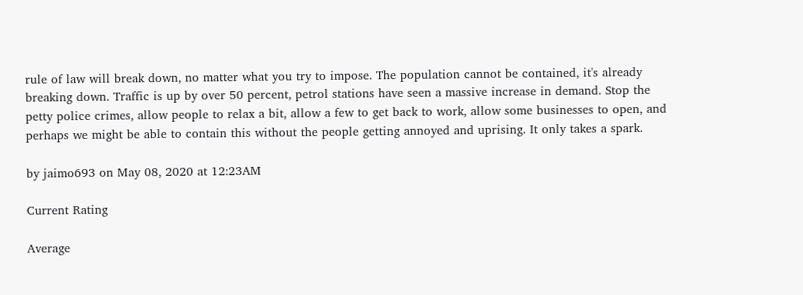rule of law will break down, no matter what you try to impose. The population cannot be contained, it's already breaking down. Traffic is up by over 50 percent, petrol stations have seen a massive increase in demand. Stop the petty police crimes, allow people to relax a bit, allow a few to get back to work, allow some businesses to open, and perhaps we might be able to contain this without the people getting annoyed and uprising. It only takes a spark.

by jaimo693 on May 08, 2020 at 12:23AM

Current Rating

Average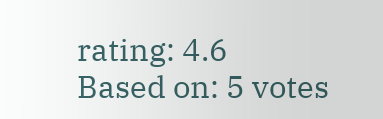rating: 4.6
Based on: 5 votes